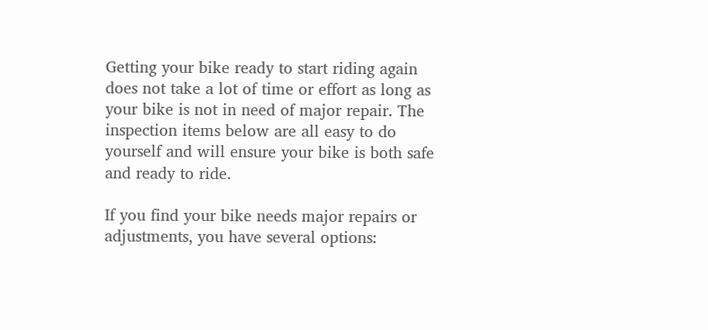Getting your bike ready to start riding again does not take a lot of time or effort as long as your bike is not in need of major repair. The inspection items below are all easy to do yourself and will ensure your bike is both safe and ready to ride.

If you find your bike needs major repairs or adjustments, you have several options: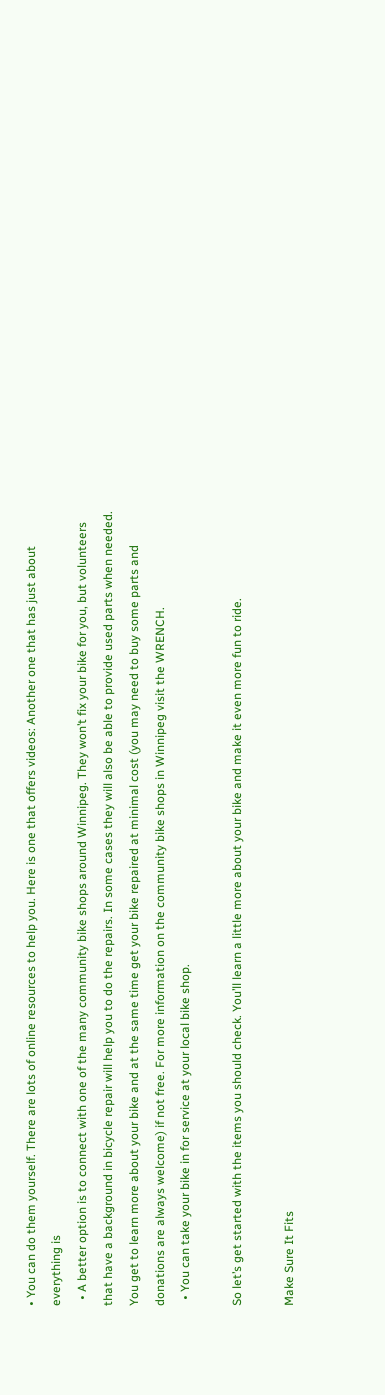• You can do them yourself. There are lots of online resources to help you. Here is one that offers videos: Another one that has just about everything is
  • A better option is to connect with one of the many community bike shops around Winnipeg. They won’t fix your bike for you, but volunteers that have a background in bicycle repair will help you to do the repairs. In some cases they will also be able to provide used parts when needed. You get to learn more about your bike and at the same time get your bike repaired at minimal cost (you may need to buy some parts and donations are always welcome) if not free. For more information on the community bike shops in Winnipeg visit the WRENCH.
  • You can take your bike in for service at your local bike shop.

So let’s get started with the items you should check. You’ll learn a little more about your bike and make it even more fun to ride.

Make Sure It Fits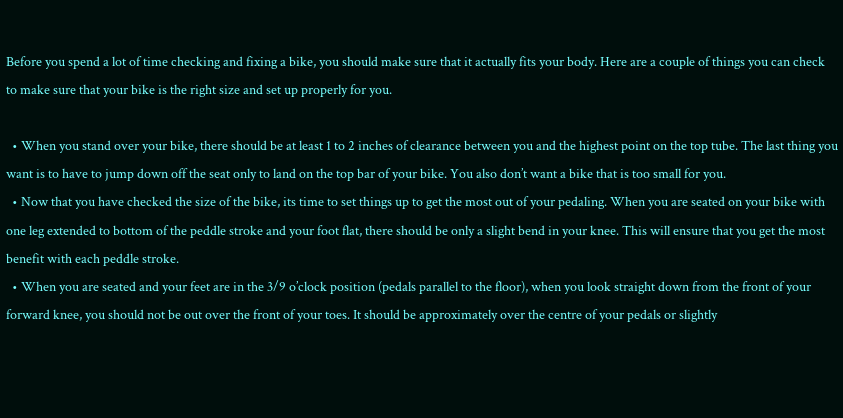Before you spend a lot of time checking and fixing a bike, you should make sure that it actually fits your body. Here are a couple of things you can check to make sure that your bike is the right size and set up properly for you.

  • When you stand over your bike, there should be at least 1 to 2 inches of clearance between you and the highest point on the top tube. The last thing you want is to have to jump down off the seat only to land on the top bar of your bike. You also don’t want a bike that is too small for you.
  • Now that you have checked the size of the bike, its time to set things up to get the most out of your pedaling. When you are seated on your bike with one leg extended to bottom of the peddle stroke and your foot flat, there should be only a slight bend in your knee. This will ensure that you get the most benefit with each peddle stroke.
  • When you are seated and your feet are in the 3/9 o’clock position (pedals parallel to the floor), when you look straight down from the front of your forward knee, you should not be out over the front of your toes. It should be approximately over the centre of your pedals or slightly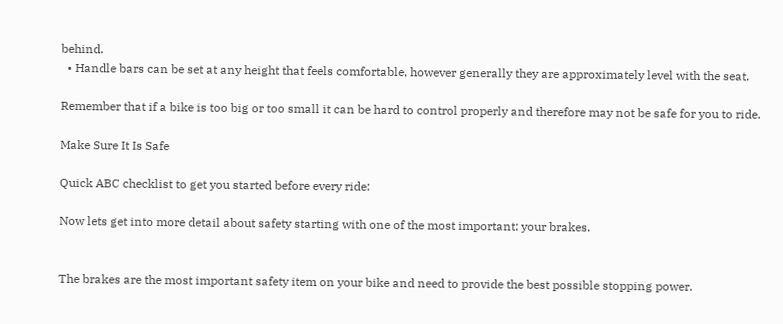behind.
  • Handle bars can be set at any height that feels comfortable, however generally they are approximately level with the seat.

Remember that if a bike is too big or too small it can be hard to control properly and therefore may not be safe for you to ride.

Make Sure It Is Safe

Quick ABC checklist to get you started before every ride:

Now lets get into more detail about safety starting with one of the most important: your brakes.


The brakes are the most important safety item on your bike and need to provide the best possible stopping power.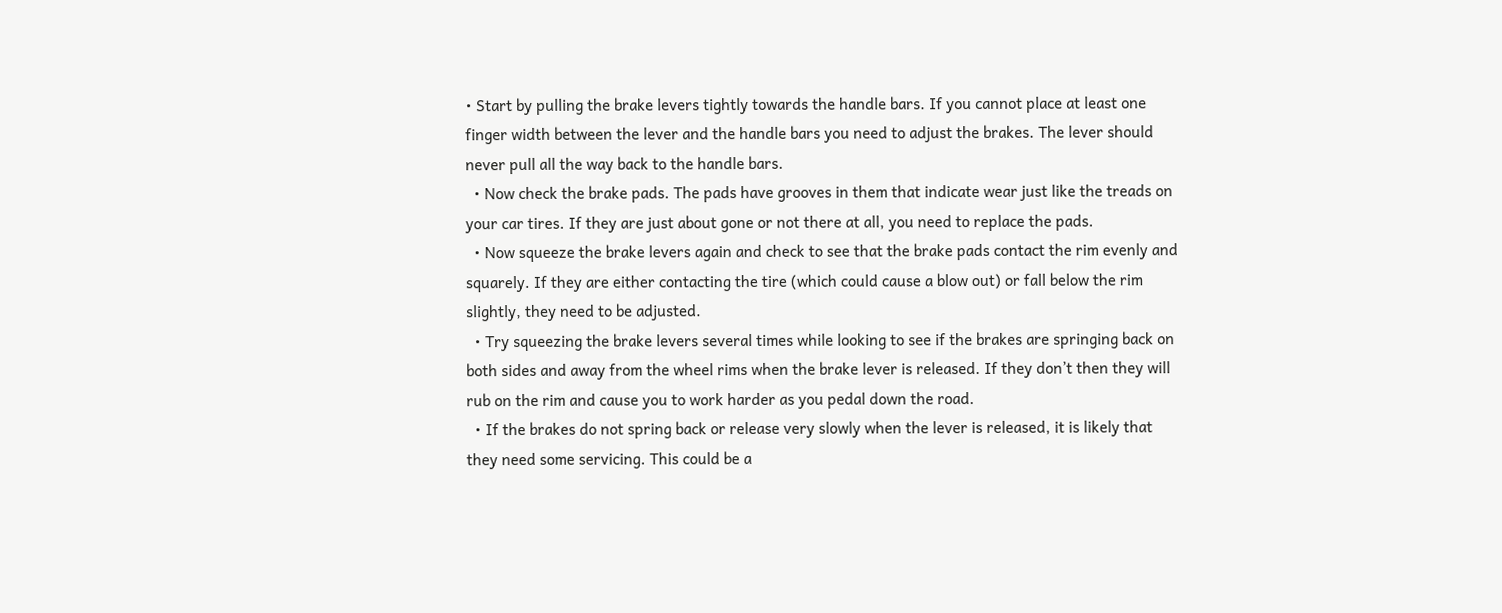• Start by pulling the brake levers tightly towards the handle bars. If you cannot place at least one finger width between the lever and the handle bars you need to adjust the brakes. The lever should never pull all the way back to the handle bars.
  • Now check the brake pads. The pads have grooves in them that indicate wear just like the treads on your car tires. If they are just about gone or not there at all, you need to replace the pads.
  • Now squeeze the brake levers again and check to see that the brake pads contact the rim evenly and squarely. If they are either contacting the tire (which could cause a blow out) or fall below the rim slightly, they need to be adjusted.
  • Try squeezing the brake levers several times while looking to see if the brakes are springing back on both sides and away from the wheel rims when the brake lever is released. If they don’t then they will rub on the rim and cause you to work harder as you pedal down the road.
  • If the brakes do not spring back or release very slowly when the lever is released, it is likely that they need some servicing. This could be a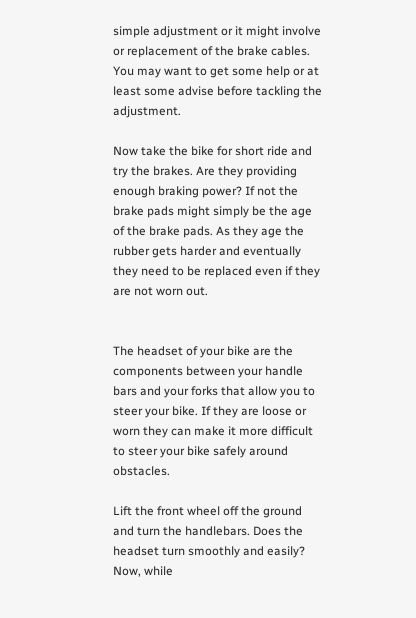simple adjustment or it might involve or replacement of the brake cables. You may want to get some help or at least some advise before tackling the adjustment.

Now take the bike for short ride and try the brakes. Are they providing enough braking power? If not the brake pads might simply be the age of the brake pads. As they age the rubber gets harder and eventually they need to be replaced even if they are not worn out.


The headset of your bike are the components between your handle bars and your forks that allow you to steer your bike. If they are loose or worn they can make it more difficult to steer your bike safely around obstacles.

Lift the front wheel off the ground and turn the handlebars. Does the headset turn smoothly and easily? Now, while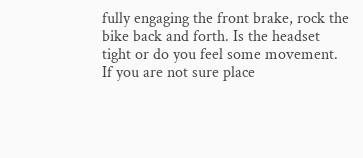fully engaging the front brake, rock the bike back and forth. Is the headset tight or do you feel some movement. If you are not sure place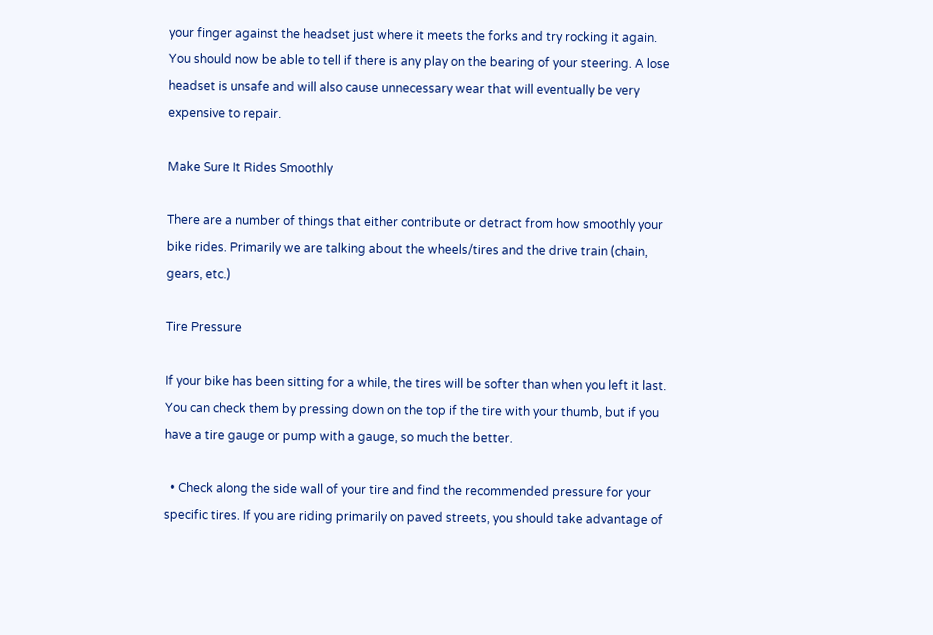your finger against the headset just where it meets the forks and try rocking it again. You should now be able to tell if there is any play on the bearing of your steering. A lose headset is unsafe and will also cause unnecessary wear that will eventually be very expensive to repair.

Make Sure It Rides Smoothly

There are a number of things that either contribute or detract from how smoothly your bike rides. Primarily we are talking about the wheels/tires and the drive train (chain, gears, etc.)

Tire Pressure

If your bike has been sitting for a while, the tires will be softer than when you left it last. You can check them by pressing down on the top if the tire with your thumb, but if you have a tire gauge or pump with a gauge, so much the better.

  • Check along the side wall of your tire and find the recommended pressure for your specific tires. If you are riding primarily on paved streets, you should take advantage of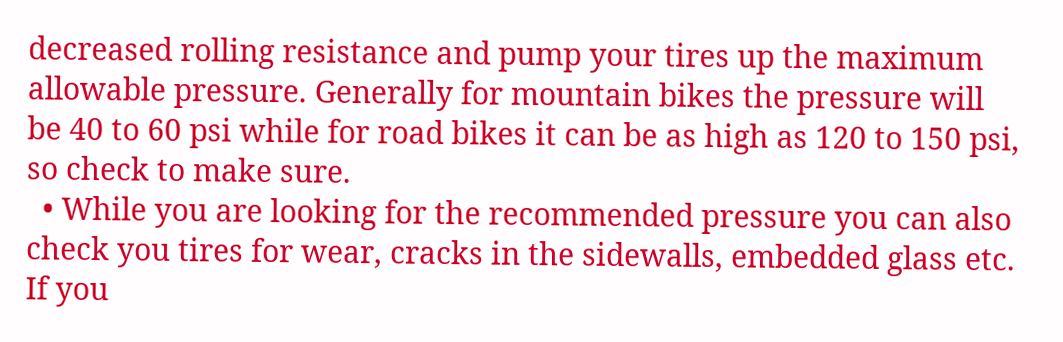decreased rolling resistance and pump your tires up the maximum allowable pressure. Generally for mountain bikes the pressure will be 40 to 60 psi while for road bikes it can be as high as 120 to 150 psi, so check to make sure.
  • While you are looking for the recommended pressure you can also check you tires for wear, cracks in the sidewalls, embedded glass etc. If you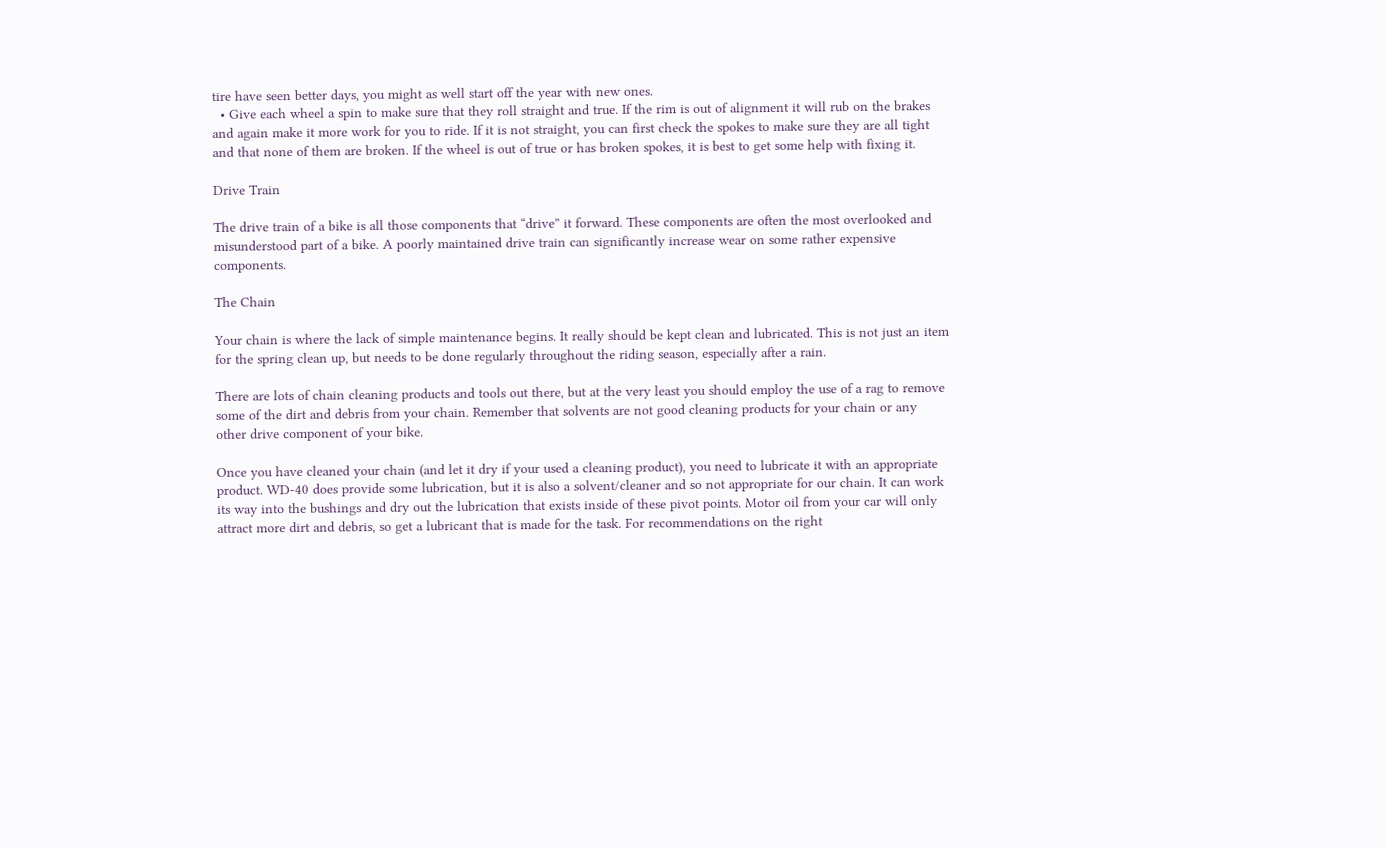tire have seen better days, you might as well start off the year with new ones.
  • Give each wheel a spin to make sure that they roll straight and true. If the rim is out of alignment it will rub on the brakes and again make it more work for you to ride. If it is not straight, you can first check the spokes to make sure they are all tight and that none of them are broken. If the wheel is out of true or has broken spokes, it is best to get some help with fixing it.

Drive Train

The drive train of a bike is all those components that “drive” it forward. These components are often the most overlooked and misunderstood part of a bike. A poorly maintained drive train can significantly increase wear on some rather expensive components.

The Chain

Your chain is where the lack of simple maintenance begins. It really should be kept clean and lubricated. This is not just an item for the spring clean up, but needs to be done regularly throughout the riding season, especially after a rain.

There are lots of chain cleaning products and tools out there, but at the very least you should employ the use of a rag to remove some of the dirt and debris from your chain. Remember that solvents are not good cleaning products for your chain or any other drive component of your bike.

Once you have cleaned your chain (and let it dry if your used a cleaning product), you need to lubricate it with an appropriate product. WD-40 does provide some lubrication, but it is also a solvent/cleaner and so not appropriate for our chain. It can work its way into the bushings and dry out the lubrication that exists inside of these pivot points. Motor oil from your car will only attract more dirt and debris, so get a lubricant that is made for the task. For recommendations on the right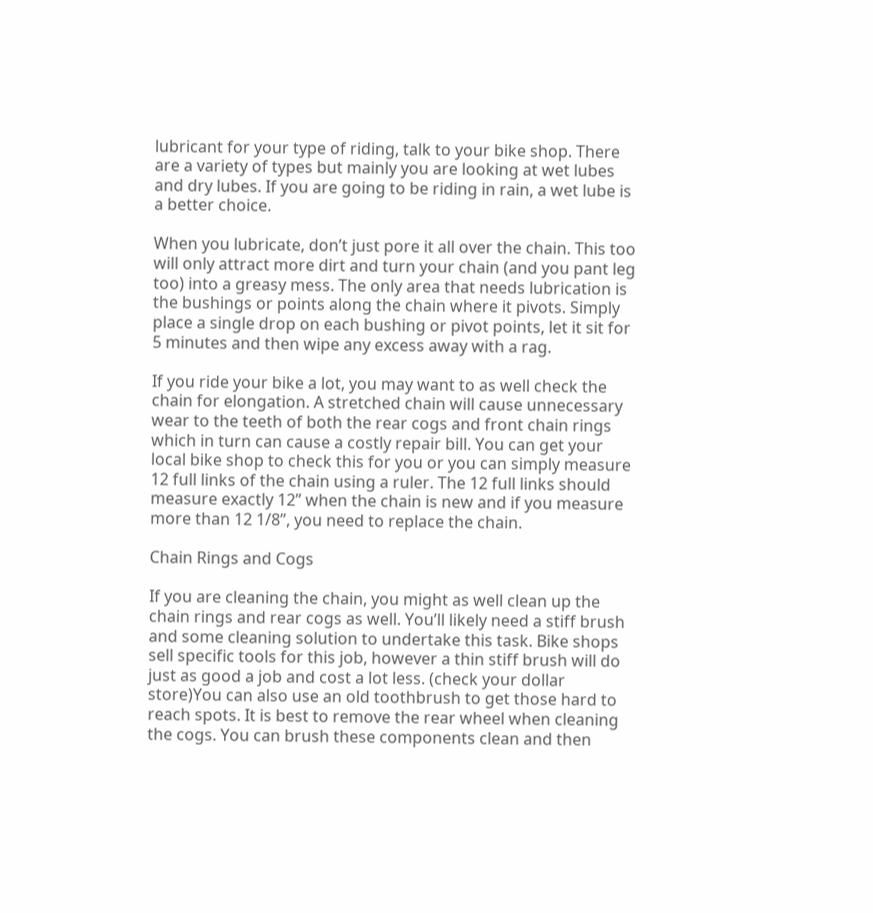lubricant for your type of riding, talk to your bike shop. There are a variety of types but mainly you are looking at wet lubes and dry lubes. If you are going to be riding in rain, a wet lube is a better choice.

When you lubricate, don’t just pore it all over the chain. This too will only attract more dirt and turn your chain (and you pant leg too) into a greasy mess. The only area that needs lubrication is the bushings or points along the chain where it pivots. Simply place a single drop on each bushing or pivot points, let it sit for 5 minutes and then wipe any excess away with a rag.

If you ride your bike a lot, you may want to as well check the chain for elongation. A stretched chain will cause unnecessary wear to the teeth of both the rear cogs and front chain rings which in turn can cause a costly repair bill. You can get your local bike shop to check this for you or you can simply measure 12 full links of the chain using a ruler. The 12 full links should measure exactly 12” when the chain is new and if you measure more than 12 1/8”, you need to replace the chain.

Chain Rings and Cogs

If you are cleaning the chain, you might as well clean up the chain rings and rear cogs as well. You’ll likely need a stiff brush and some cleaning solution to undertake this task. Bike shops sell specific tools for this job, however a thin stiff brush will do just as good a job and cost a lot less. (check your dollar store)You can also use an old toothbrush to get those hard to reach spots. It is best to remove the rear wheel when cleaning the cogs. You can brush these components clean and then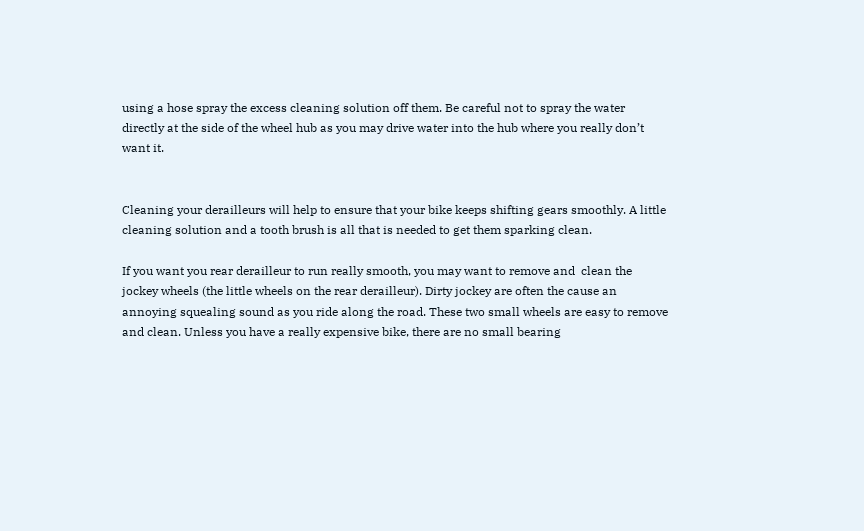using a hose spray the excess cleaning solution off them. Be careful not to spray the water directly at the side of the wheel hub as you may drive water into the hub where you really don’t want it.


Cleaning your derailleurs will help to ensure that your bike keeps shifting gears smoothly. A little cleaning solution and a tooth brush is all that is needed to get them sparking clean.

If you want you rear derailleur to run really smooth, you may want to remove and  clean the jockey wheels (the little wheels on the rear derailleur). Dirty jockey are often the cause an annoying squealing sound as you ride along the road. These two small wheels are easy to remove and clean. Unless you have a really expensive bike, there are no small bearing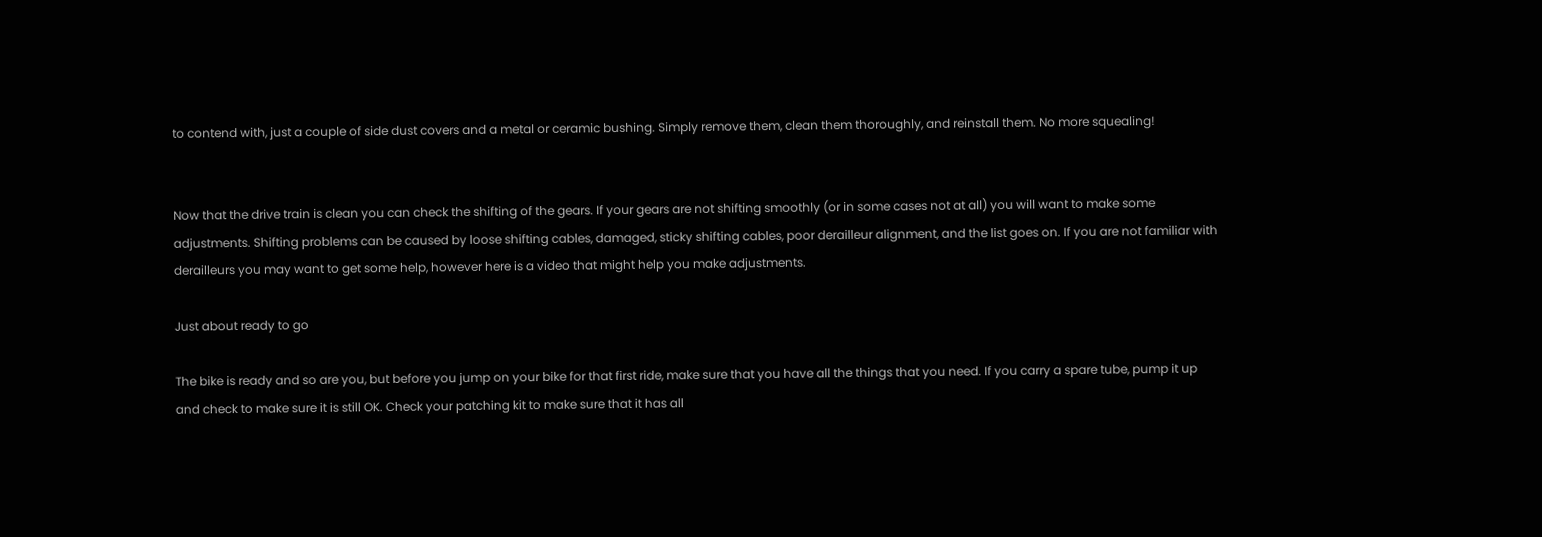to contend with, just a couple of side dust covers and a metal or ceramic bushing. Simply remove them, clean them thoroughly, and reinstall them. No more squealing!


Now that the drive train is clean you can check the shifting of the gears. If your gears are not shifting smoothly (or in some cases not at all) you will want to make some adjustments. Shifting problems can be caused by loose shifting cables, damaged, sticky shifting cables, poor derailleur alignment, and the list goes on. If you are not familiar with derailleurs you may want to get some help, however here is a video that might help you make adjustments.

Just about ready to go

The bike is ready and so are you, but before you jump on your bike for that first ride, make sure that you have all the things that you need. If you carry a spare tube, pump it up and check to make sure it is still OK. Check your patching kit to make sure that it has all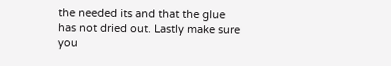the needed its and that the glue has not dried out. Lastly make sure you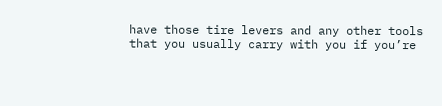have those tire levers and any other tools that you usually carry with you if you’re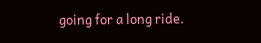going for a long ride.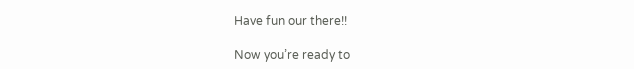Have fun our there!!

Now you’re ready to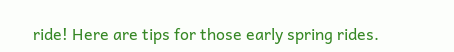ride! Here are tips for those early spring rides.